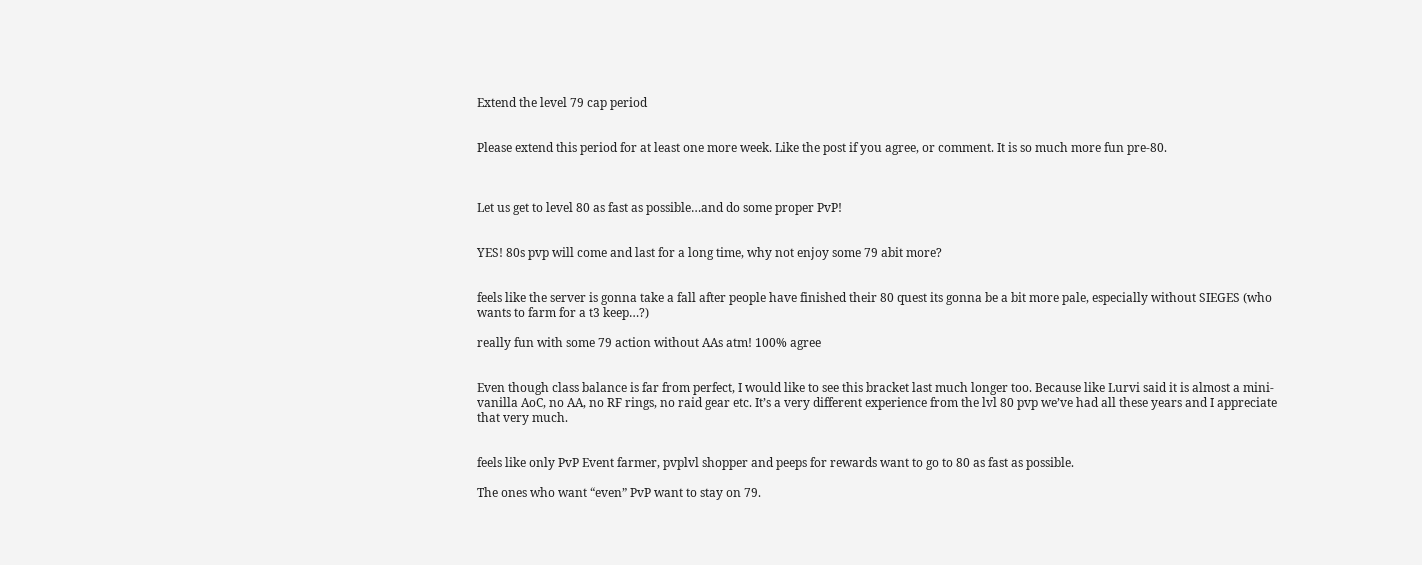Extend the level 79 cap period


Please extend this period for at least one more week. Like the post if you agree, or comment. It is so much more fun pre-80.



Let us get to level 80 as fast as possible…and do some proper PvP!


YES! 80s pvp will come and last for a long time, why not enjoy some 79 abit more?


feels like the server is gonna take a fall after people have finished their 80 quest its gonna be a bit more pale, especially without SIEGES (who wants to farm for a t3 keep…?)

really fun with some 79 action without AAs atm! 100% agree


Even though class balance is far from perfect, I would like to see this bracket last much longer too. Because like Lurvi said it is almost a mini-vanilla AoC, no AA, no RF rings, no raid gear etc. It’s a very different experience from the lvl 80 pvp we’ve had all these years and I appreciate that very much.


feels like only PvP Event farmer, pvplvl shopper and peeps for rewards want to go to 80 as fast as possible.

The ones who want “even” PvP want to stay on 79.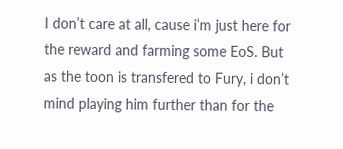I don’t care at all, cause i’m just here for the reward and farming some EoS. But as the toon is transfered to Fury, i don’t mind playing him further than for the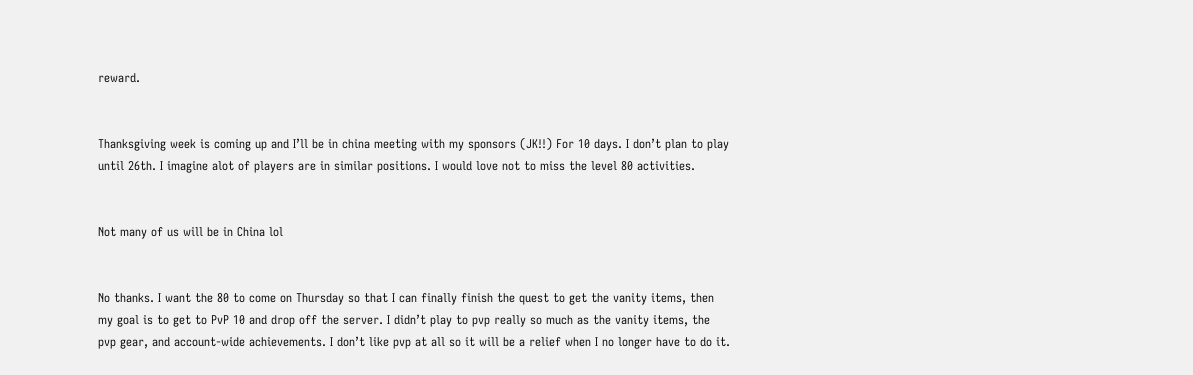reward.


Thanksgiving week is coming up and I’ll be in china meeting with my sponsors (JK!!) For 10 days. I don’t plan to play until 26th. I imagine alot of players are in similar positions. I would love not to miss the level 80 activities.


Not many of us will be in China lol


No thanks. I want the 80 to come on Thursday so that I can finally finish the quest to get the vanity items, then my goal is to get to PvP 10 and drop off the server. I didn’t play to pvp really so much as the vanity items, the pvp gear, and account-wide achievements. I don’t like pvp at all so it will be a relief when I no longer have to do it.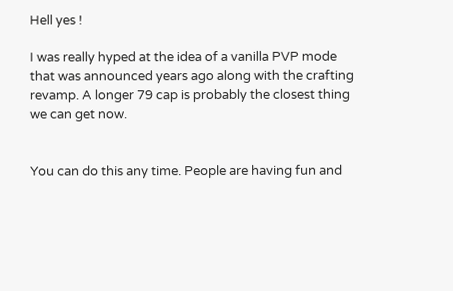Hell yes !

I was really hyped at the idea of a vanilla PVP mode that was announced years ago along with the crafting revamp. A longer 79 cap is probably the closest thing we can get now.


You can do this any time. People are having fun and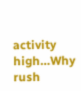activity high…Why rush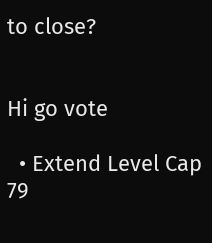to close?


Hi go vote

  • Extend Level Cap 79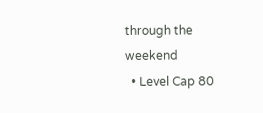through the weekend
  • Level Cap 80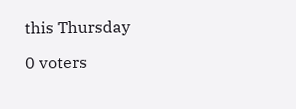this Thursday

0 voters